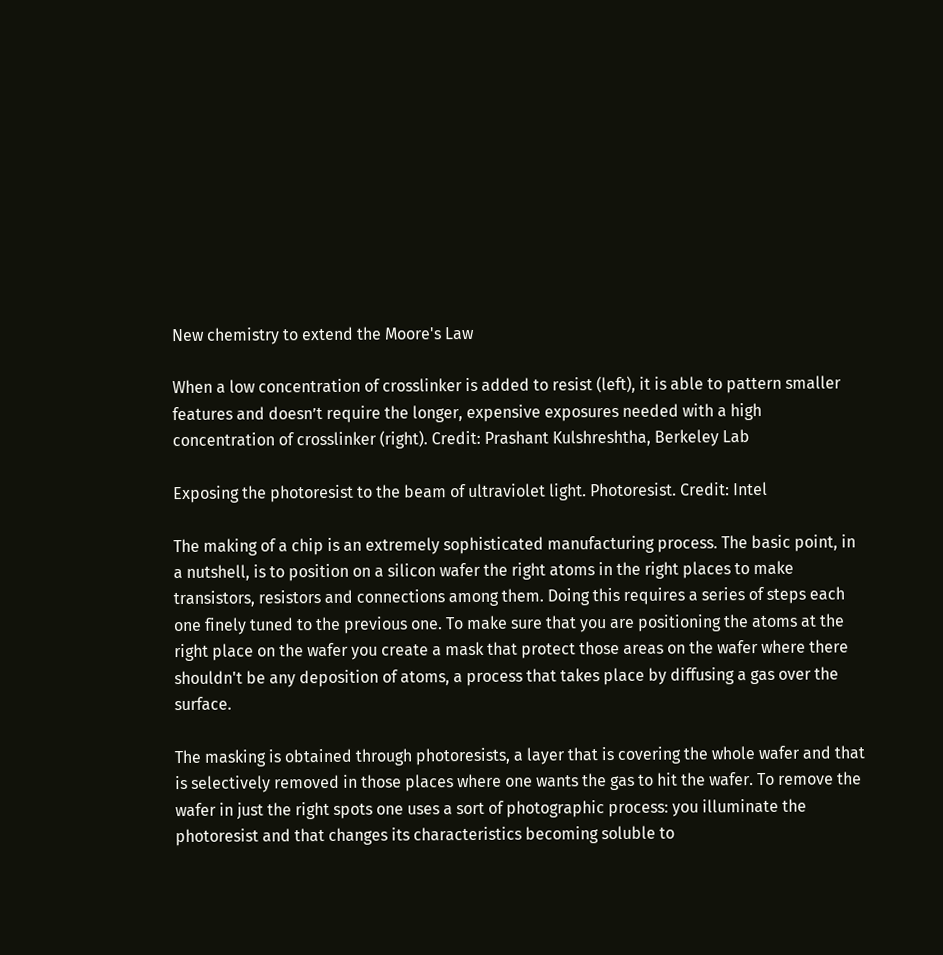New chemistry to extend the Moore's Law

When a low concentration of crosslinker is added to resist (left), it is able to pattern smaller features and doesn’t require the longer, expensive exposures needed with a high concentration of crosslinker (right). Credit: Prashant Kulshreshtha, Berkeley Lab

Exposing the photoresist to the beam of ultraviolet light. Photoresist. Credit: Intel

The making of a chip is an extremely sophisticated manufacturing process. The basic point, in a nutshell, is to position on a silicon wafer the right atoms in the right places to make transistors, resistors and connections among them. Doing this requires a series of steps each one finely tuned to the previous one. To make sure that you are positioning the atoms at the right place on the wafer you create a mask that protect those areas on the wafer where there shouldn't be any deposition of atoms, a process that takes place by diffusing a gas over the surface.

The masking is obtained through photoresists, a layer that is covering the whole wafer and that is selectively removed in those places where one wants the gas to hit the wafer. To remove the wafer in just the right spots one uses a sort of photographic process: you illuminate the photoresist and that changes its characteristics becoming soluble to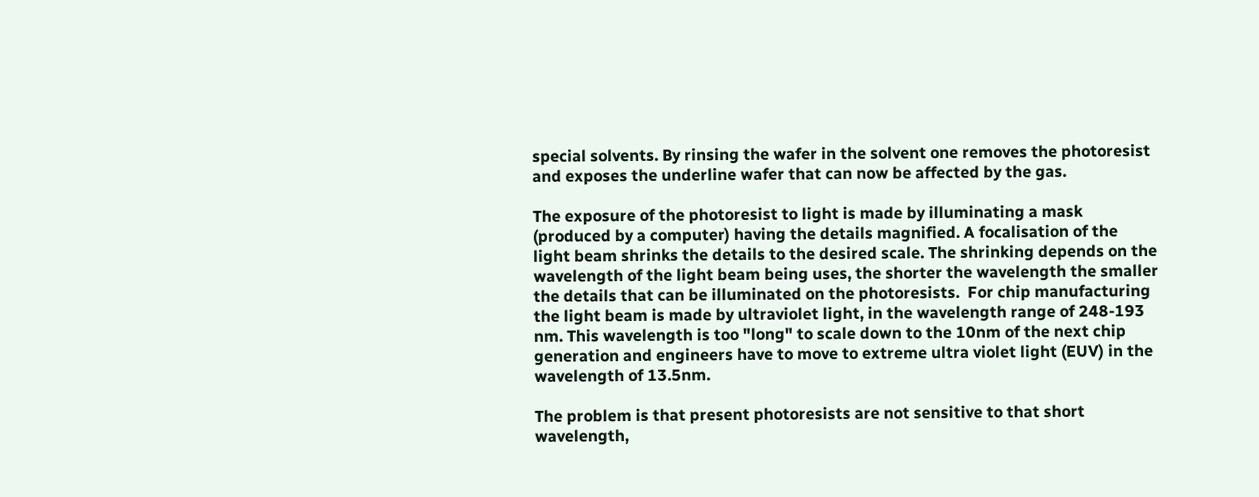special solvents. By rinsing the wafer in the solvent one removes the photoresist and exposes the underline wafer that can now be affected by the gas.

The exposure of the photoresist to light is made by illuminating a mask (produced by a computer) having the details magnified. A focalisation of the light beam shrinks the details to the desired scale. The shrinking depends on the wavelength of the light beam being uses, the shorter the wavelength the smaller the details that can be illuminated on the photoresists.  For chip manufacturing the light beam is made by ultraviolet light, in the wavelength range of 248-193 nm. This wavelength is too "long" to scale down to the 10nm of the next chip generation and engineers have to move to extreme ultra violet light (EUV) in the wavelength of 13.5nm.

The problem is that present photoresists are not sensitive to that short wavelength,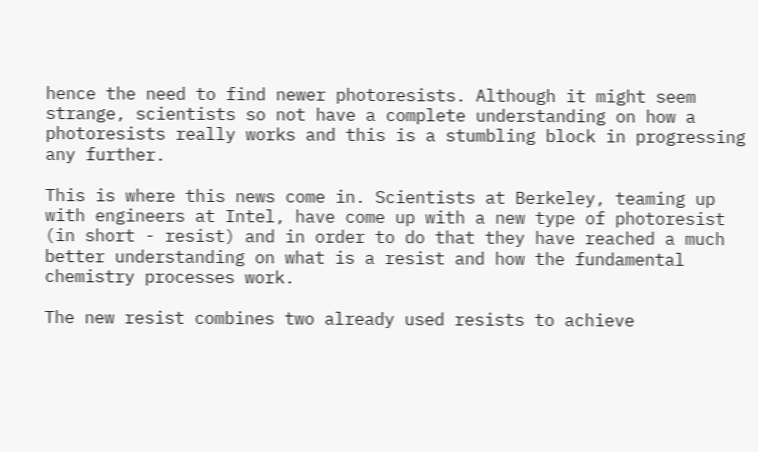hence the need to find newer photoresists. Although it might seem strange, scientists so not have a complete understanding on how a photoresists really works and this is a stumbling block in progressing any further.

This is where this news come in. Scientists at Berkeley, teaming up with engineers at Intel, have come up with a new type of photoresist (in short - resist) and in order to do that they have reached a much better understanding on what is a resist and how the fundamental chemistry processes work.

The new resist combines two already used resists to achieve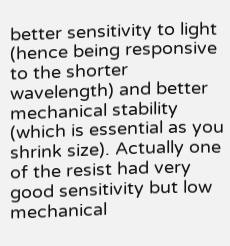better sensitivity to light (hence being responsive to the shorter wavelength) and better mechanical stability (which is essential as you shrink size). Actually one of the resist had very good sensitivity but low mechanical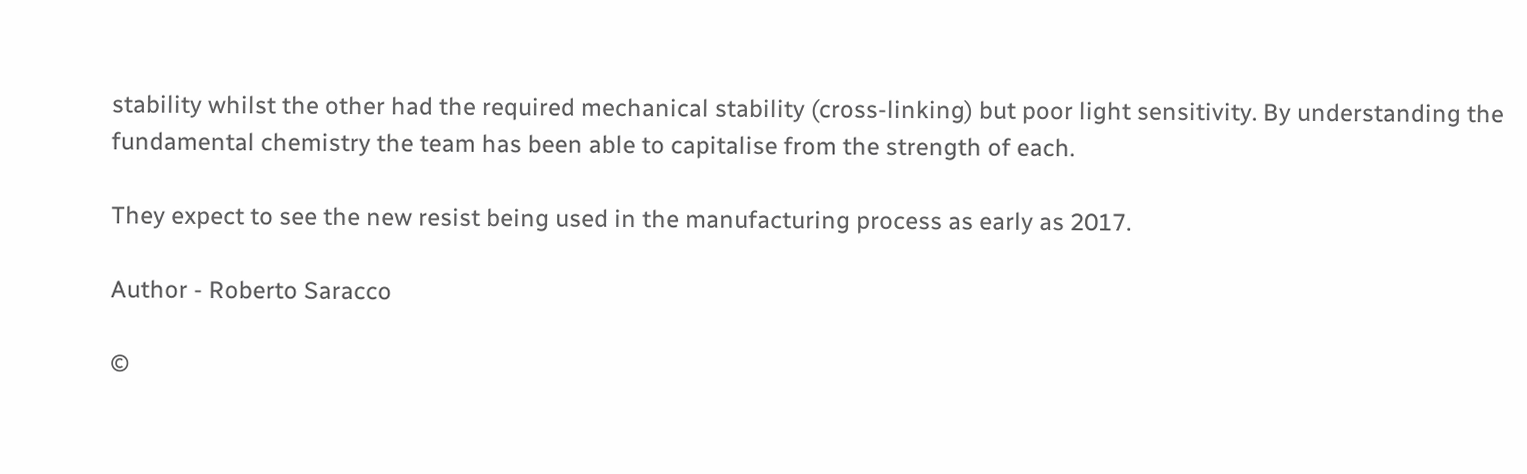stability whilst the other had the required mechanical stability (cross-linking) but poor light sensitivity. By understanding the fundamental chemistry the team has been able to capitalise from the strength of each.

They expect to see the new resist being used in the manufacturing process as early as 2017.

Author - Roberto Saracco

©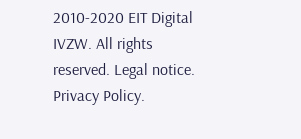2010-2020 EIT Digital IVZW. All rights reserved. Legal notice. Privacy Policy.